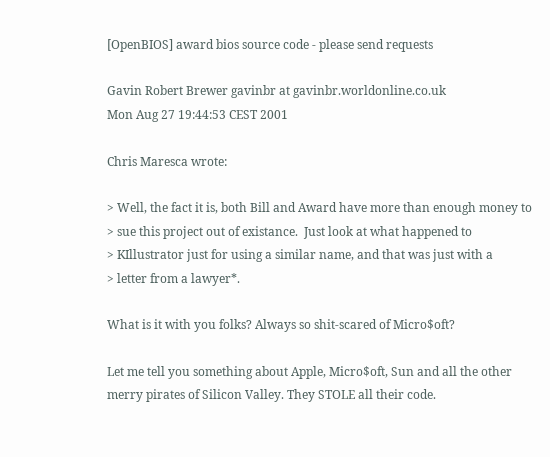[OpenBIOS] award bios source code - please send requests

Gavin Robert Brewer gavinbr at gavinbr.worldonline.co.uk
Mon Aug 27 19:44:53 CEST 2001

Chris Maresca wrote:

> Well, the fact it is, both Bill and Award have more than enough money to
> sue this project out of existance.  Just look at what happened to
> KIllustrator just for using a similar name, and that was just with a
> letter from a lawyer*.

What is it with you folks? Always so shit-scared of Micro$oft?

Let me tell you something about Apple, Micro$oft, Sun and all the other
merry pirates of Silicon Valley. They STOLE all their code.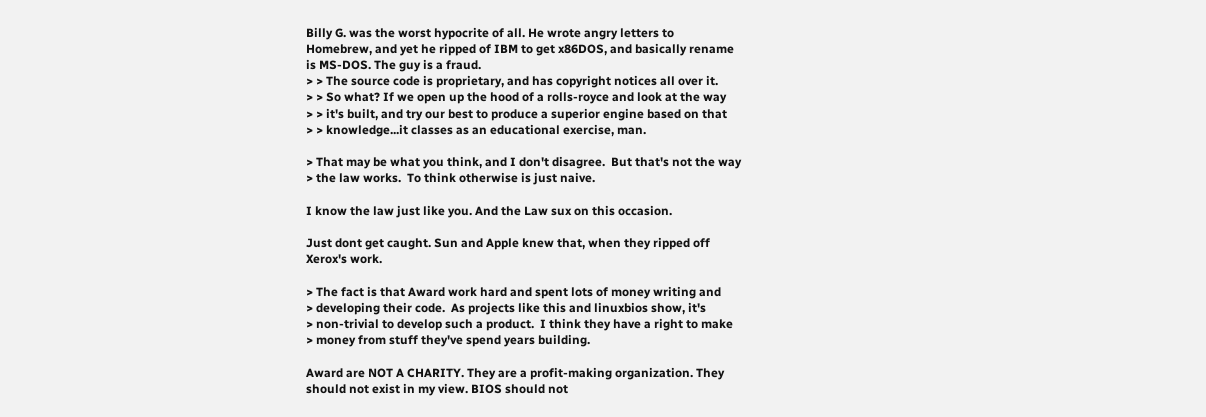Billy G. was the worst hypocrite of all. He wrote angry letters to
Homebrew, and yet he ripped of IBM to get x86DOS, and basically rename
is MS-DOS. The guy is a fraud.
> > The source code is proprietary, and has copyright notices all over it.
> > So what? If we open up the hood of a rolls-royce and look at the way
> > it's built, and try our best to produce a superior engine based on that
> > knowledge...it classes as an educational exercise, man.

> That may be what you think, and I don't disagree.  But that's not the way
> the law works.  To think otherwise is just naive.

I know the law just like you. And the Law sux on this occasion.

Just dont get caught. Sun and Apple knew that, when they ripped off
Xerox's work.

> The fact is that Award work hard and spent lots of money writing and
> developing their code.  As projects like this and linuxbios show, it's
> non-trivial to develop such a product.  I think they have a right to make
> money from stuff they've spend years building.

Award are NOT A CHARITY. They are a profit-making organization. They
should not exist in my view. BIOS should not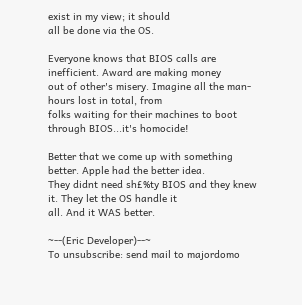exist in my view; it should
all be done via the OS.

Everyone knows that BIOS calls are inefficient. Award are making money
out of other's misery. Imagine all the man-hours lost in total, from
folks waiting for their machines to boot through BIOS...it's homocide!

Better that we come up with something better. Apple had the better idea.
They didnt need sh£%ty BIOS and they knew it. They let the OS handle it
all. And it WAS better.

~--(Eric Developer)--~
To unsubscribe: send mail to majordomo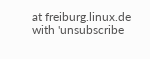at freiburg.linux.de
with 'unsubscribe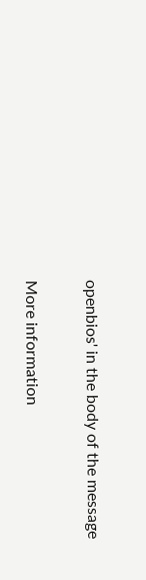openbios' in the body of the message

More information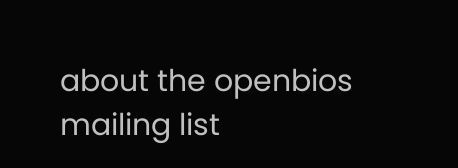about the openbios mailing list